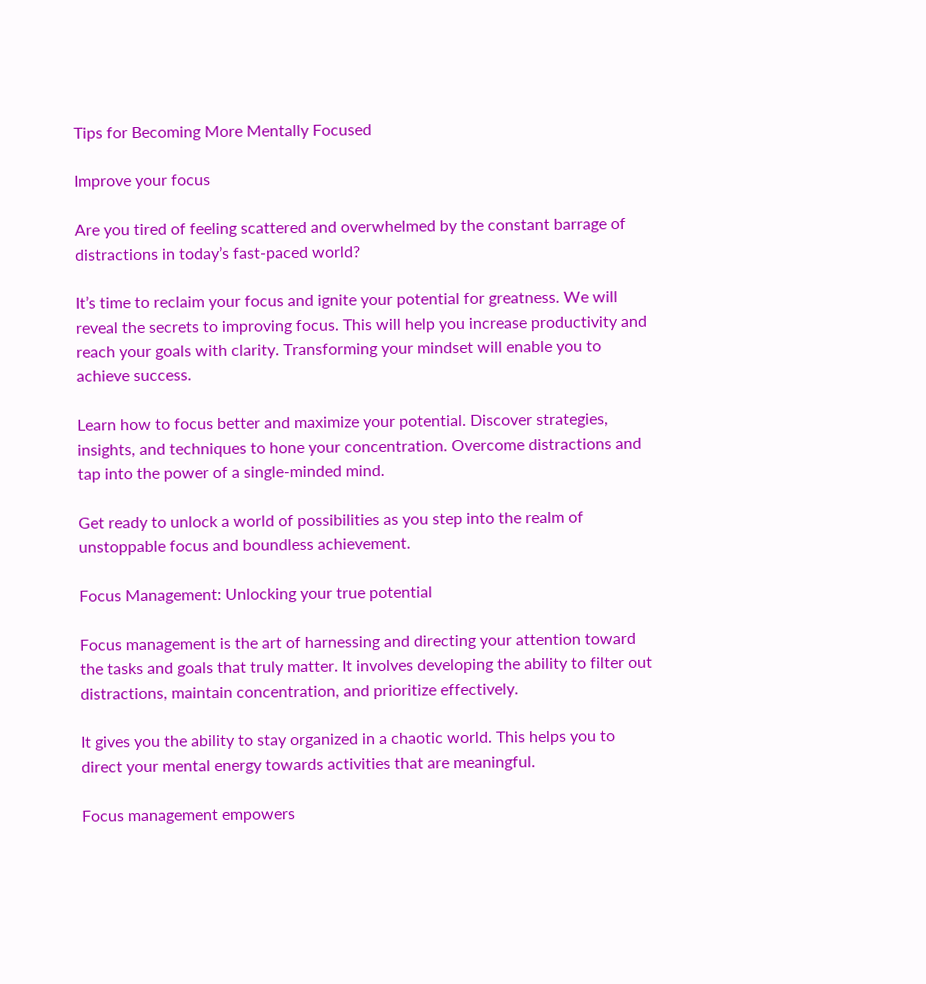Tips for Becoming More Mentally Focused

Improve your focus

Are you tired of feeling scattered and overwhelmed by the constant barrage of distractions in today’s fast-paced world?

It’s time to reclaim your focus and ignite your potential for greatness. We will reveal the secrets to improving focus. This will help you increase productivity and reach your goals with clarity. Transforming your mindset will enable you to achieve success.

Learn how to focus better and maximize your potential. Discover strategies, insights, and techniques to hone your concentration. Overcome distractions and tap into the power of a single-minded mind.

Get ready to unlock a world of possibilities as you step into the realm of unstoppable focus and boundless achievement.

Focus Management: Unlocking your true potential

Focus management is the art of harnessing and directing your attention toward the tasks and goals that truly matter. It involves developing the ability to filter out distractions, maintain concentration, and prioritize effectively.

It gives you the ability to stay organized in a chaotic world. This helps you to direct your mental energy towards activities that are meaningful.

Focus management empowers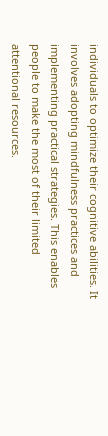individuals to optimize their cognitive abilities. It involves adopting mindfulness practices and implementing practical strategies. This enables people to make the most of their limited attentional resources.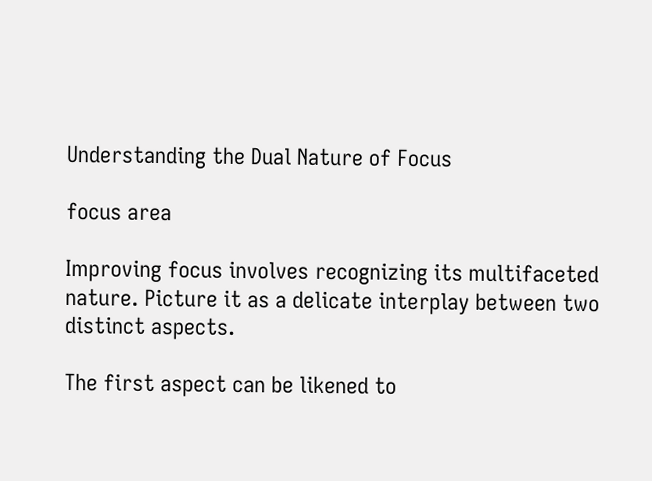Understanding the Dual Nature of Focus

focus area

Improving focus involves recognizing its multifaceted nature. Picture it as a delicate interplay between two distinct aspects.

The first aspect can be likened to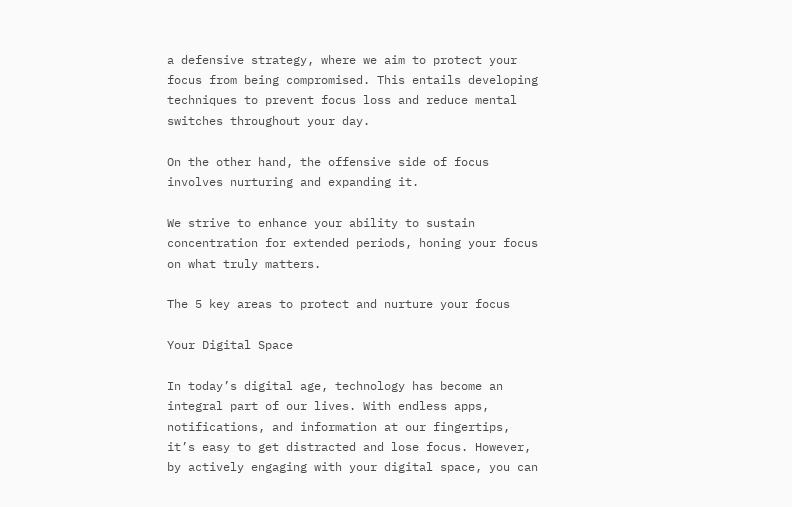a defensive strategy, where we aim to protect your focus from being compromised. This entails developing techniques to prevent focus loss and reduce mental switches throughout your day.

On the other hand, the offensive side of focus involves nurturing and expanding it.

We strive to enhance your ability to sustain concentration for extended periods, honing your focus on what truly matters.

The 5 key areas to protect and nurture your focus

Your Digital Space

In today’s digital age, technology has become an integral part of our lives. With endless apps, notifications, and information at our fingertips, it’s easy to get distracted and lose focus. However, by actively engaging with your digital space, you can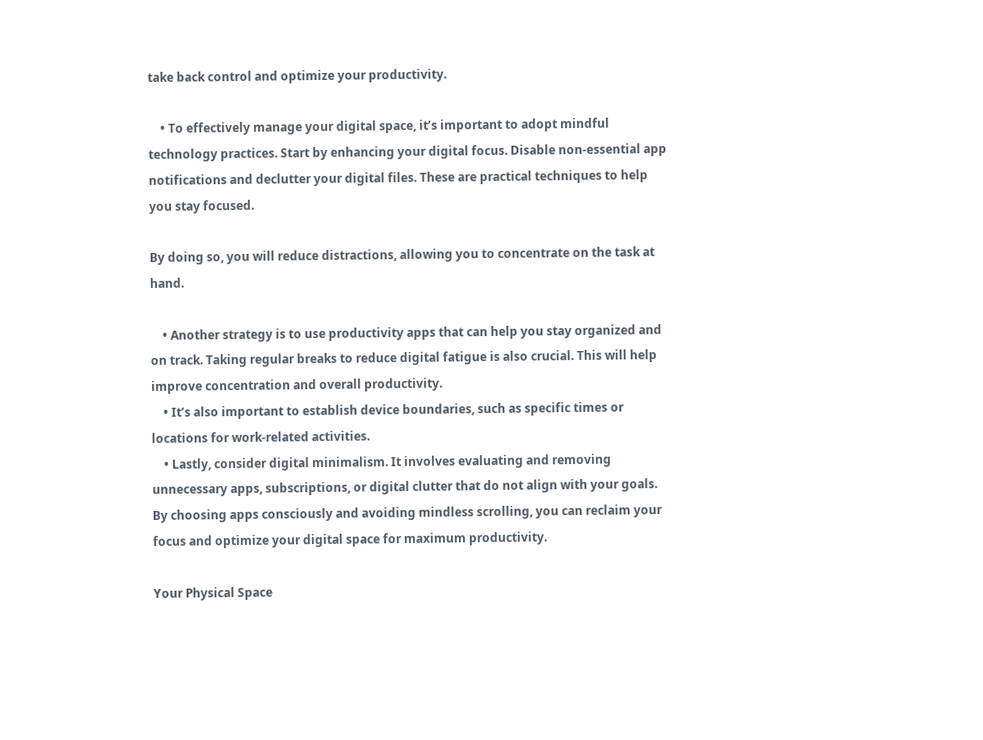take back control and optimize your productivity.

    • To effectively manage your digital space, it’s important to adopt mindful technology practices. Start by enhancing your digital focus. Disable non-essential app notifications and declutter your digital files. These are practical techniques to help you stay focused.

By doing so, you will reduce distractions, allowing you to concentrate on the task at hand.

    • Another strategy is to use productivity apps that can help you stay organized and on track. Taking regular breaks to reduce digital fatigue is also crucial. This will help improve concentration and overall productivity.
    • It’s also important to establish device boundaries, such as specific times or locations for work-related activities.
    • Lastly, consider digital minimalism. It involves evaluating and removing unnecessary apps, subscriptions, or digital clutter that do not align with your goals. By choosing apps consciously and avoiding mindless scrolling, you can reclaim your focus and optimize your digital space for maximum productivity.

Your Physical Space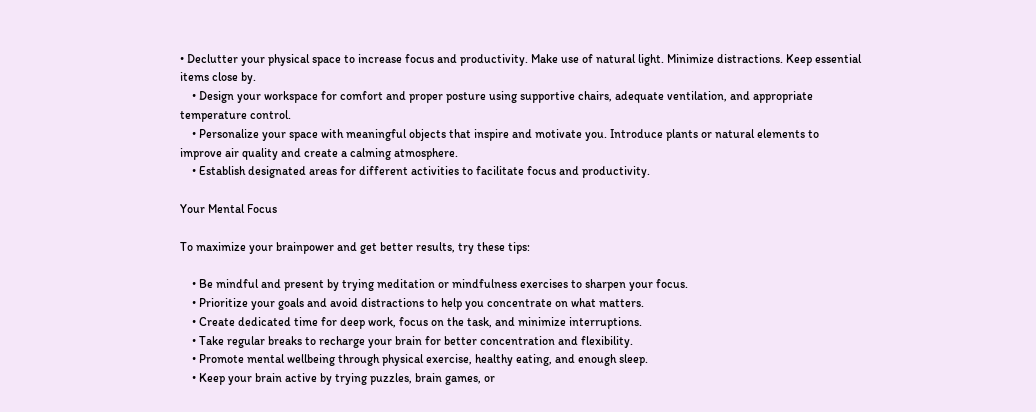• Declutter your physical space to increase focus and productivity. Make use of natural light. Minimize distractions. Keep essential items close by.
    • Design your workspace for comfort and proper posture using supportive chairs, adequate ventilation, and appropriate temperature control.
    • Personalize your space with meaningful objects that inspire and motivate you. Introduce plants or natural elements to improve air quality and create a calming atmosphere.
    • Establish designated areas for different activities to facilitate focus and productivity.

Your Mental Focus

To maximize your brainpower and get better results, try these tips:

    • Be mindful and present by trying meditation or mindfulness exercises to sharpen your focus.
    • Prioritize your goals and avoid distractions to help you concentrate on what matters.
    • Create dedicated time for deep work, focus on the task, and minimize interruptions.
    • Take regular breaks to recharge your brain for better concentration and flexibility.
    • Promote mental wellbeing through physical exercise, healthy eating, and enough sleep.
    • Keep your brain active by trying puzzles, brain games, or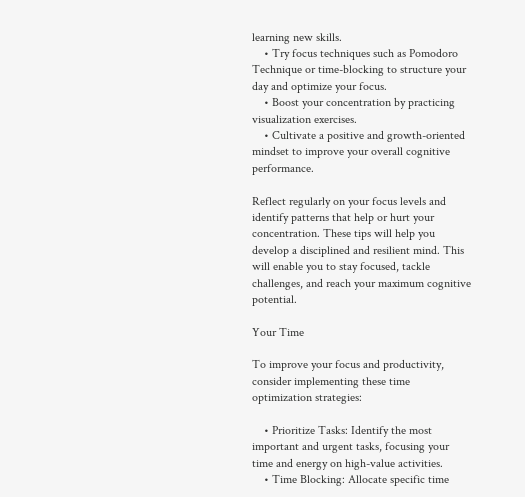learning new skills.
    • Try focus techniques such as Pomodoro Technique or time-blocking to structure your day and optimize your focus.
    • Boost your concentration by practicing visualization exercises.
    • Cultivate a positive and growth-oriented mindset to improve your overall cognitive performance.

Reflect regularly on your focus levels and identify patterns that help or hurt your concentration. These tips will help you develop a disciplined and resilient mind. This will enable you to stay focused, tackle challenges, and reach your maximum cognitive potential.

Your Time

To improve your focus and productivity, consider implementing these time optimization strategies:

    • Prioritize Tasks: Identify the most important and urgent tasks, focusing your time and energy on high-value activities.
    • Time Blocking: Allocate specific time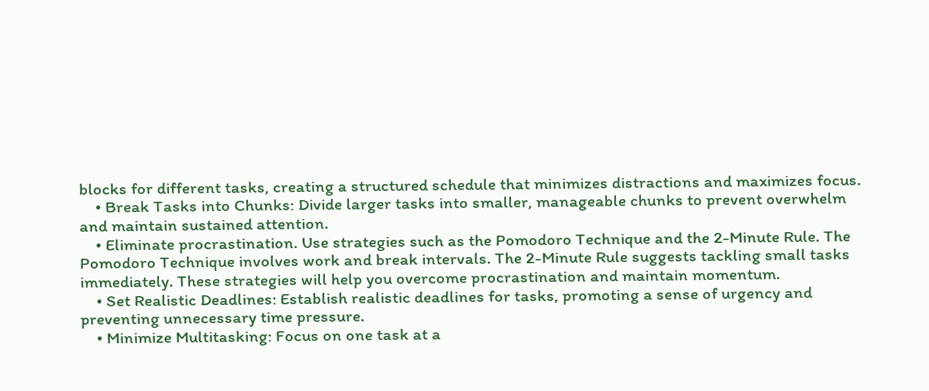blocks for different tasks, creating a structured schedule that minimizes distractions and maximizes focus.
    • Break Tasks into Chunks: Divide larger tasks into smaller, manageable chunks to prevent overwhelm and maintain sustained attention.
    • Eliminate procrastination. Use strategies such as the Pomodoro Technique and the 2-Minute Rule. The Pomodoro Technique involves work and break intervals. The 2-Minute Rule suggests tackling small tasks immediately. These strategies will help you overcome procrastination and maintain momentum.
    • Set Realistic Deadlines: Establish realistic deadlines for tasks, promoting a sense of urgency and preventing unnecessary time pressure.
    • Minimize Multitasking: Focus on one task at a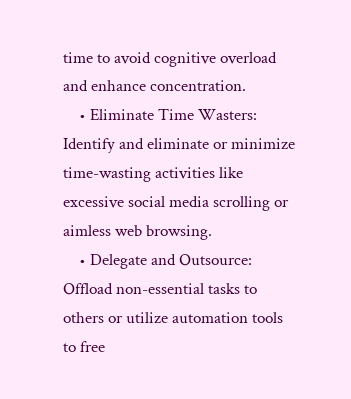time to avoid cognitive overload and enhance concentration.
    • Eliminate Time Wasters: Identify and eliminate or minimize time-wasting activities like excessive social media scrolling or aimless web browsing.
    • Delegate and Outsource: Offload non-essential tasks to others or utilize automation tools to free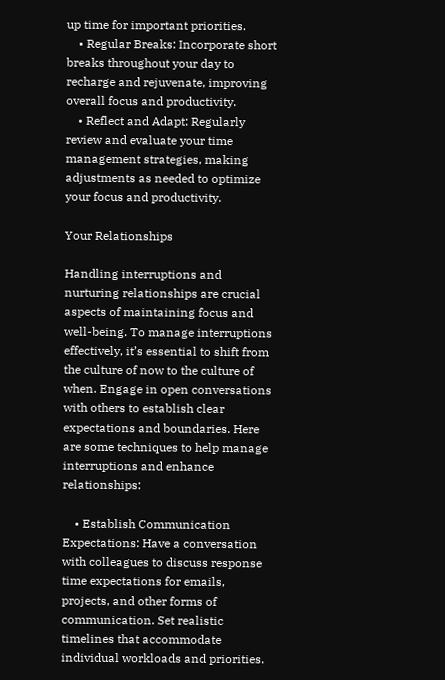up time for important priorities.
    • Regular Breaks: Incorporate short breaks throughout your day to recharge and rejuvenate, improving overall focus and productivity.
    • Reflect and Adapt: Regularly review and evaluate your time management strategies, making adjustments as needed to optimize your focus and productivity.

Your Relationships

Handling interruptions and nurturing relationships are crucial aspects of maintaining focus and well-being. To manage interruptions effectively, it’s essential to shift from the culture of now to the culture of when. Engage in open conversations with others to establish clear expectations and boundaries. Here are some techniques to help manage interruptions and enhance relationships:

    • Establish Communication Expectations: Have a conversation with colleagues to discuss response time expectations for emails, projects, and other forms of communication. Set realistic timelines that accommodate individual workloads and priorities.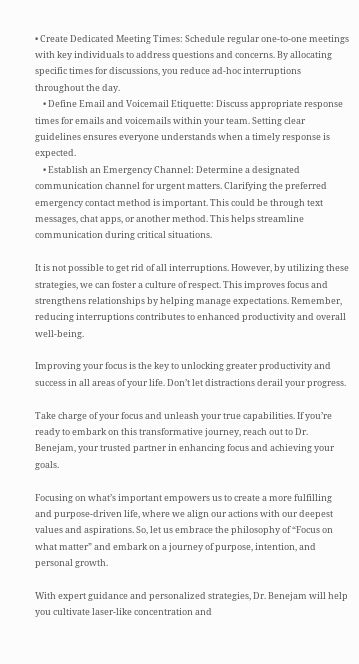• Create Dedicated Meeting Times: Schedule regular one-to-one meetings with key individuals to address questions and concerns. By allocating specific times for discussions, you reduce ad-hoc interruptions throughout the day.
    • Define Email and Voicemail Etiquette: Discuss appropriate response times for emails and voicemails within your team. Setting clear guidelines ensures everyone understands when a timely response is expected.
    • Establish an Emergency Channel: Determine a designated communication channel for urgent matters. Clarifying the preferred emergency contact method is important. This could be through text messages, chat apps, or another method. This helps streamline communication during critical situations.

It is not possible to get rid of all interruptions. However, by utilizing these strategies, we can foster a culture of respect. This improves focus and strengthens relationships by helping manage expectations. Remember, reducing interruptions contributes to enhanced productivity and overall well-being.

Improving your focus is the key to unlocking greater productivity and success in all areas of your life. Don’t let distractions derail your progress.

Take charge of your focus and unleash your true capabilities. If you’re ready to embark on this transformative journey, reach out to Dr. Benejam, your trusted partner in enhancing focus and achieving your goals.

Focusing on what’s important empowers us to create a more fulfilling and purpose-driven life, where we align our actions with our deepest values and aspirations. So, let us embrace the philosophy of “Focus on what matter” and embark on a journey of purpose, intention, and personal growth.

With expert guidance and personalized strategies, Dr. Benejam will help you cultivate laser-like concentration and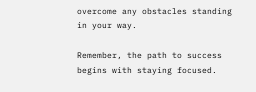overcome any obstacles standing in your way.

Remember, the path to success begins with staying focused.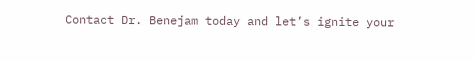Contact Dr. Benejam today and let’s ignite your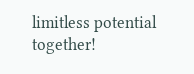limitless potential together!